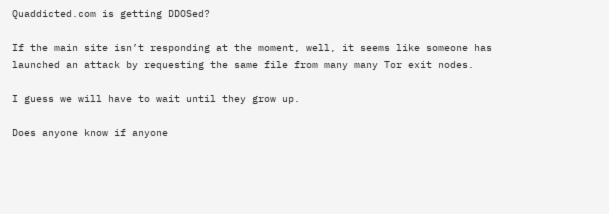Quaddicted.com is getting DDOSed?

If the main site isn’t responding at the moment, well, it seems like someone has launched an attack by requesting the same file from many many Tor exit nodes.

I guess we will have to wait until they grow up.

Does anyone know if anyone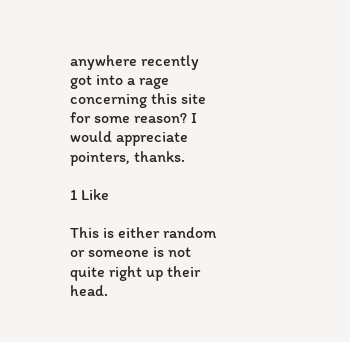anywhere recently got into a rage concerning this site for some reason? I would appreciate pointers, thanks.

1 Like

This is either random or someone is not quite right up their head.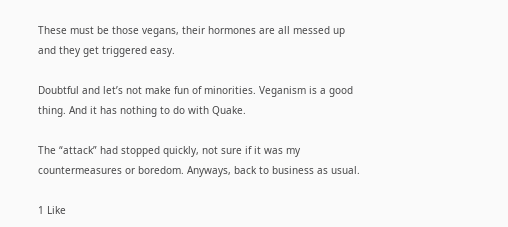These must be those vegans, their hormones are all messed up and they get triggered easy.

Doubtful and let’s not make fun of minorities. Veganism is a good thing. And it has nothing to do with Quake.

The “attack” had stopped quickly, not sure if it was my countermeasures or boredom. Anyways, back to business as usual.

1 Like